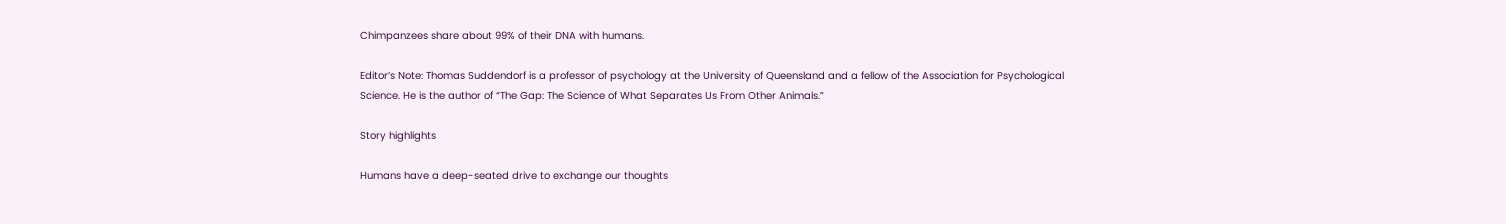Chimpanzees share about 99% of their DNA with humans.

Editor’s Note: Thomas Suddendorf is a professor of psychology at the University of Queensland and a fellow of the Association for Psychological Science. He is the author of “The Gap: The Science of What Separates Us From Other Animals.”

Story highlights

Humans have a deep-seated drive to exchange our thoughts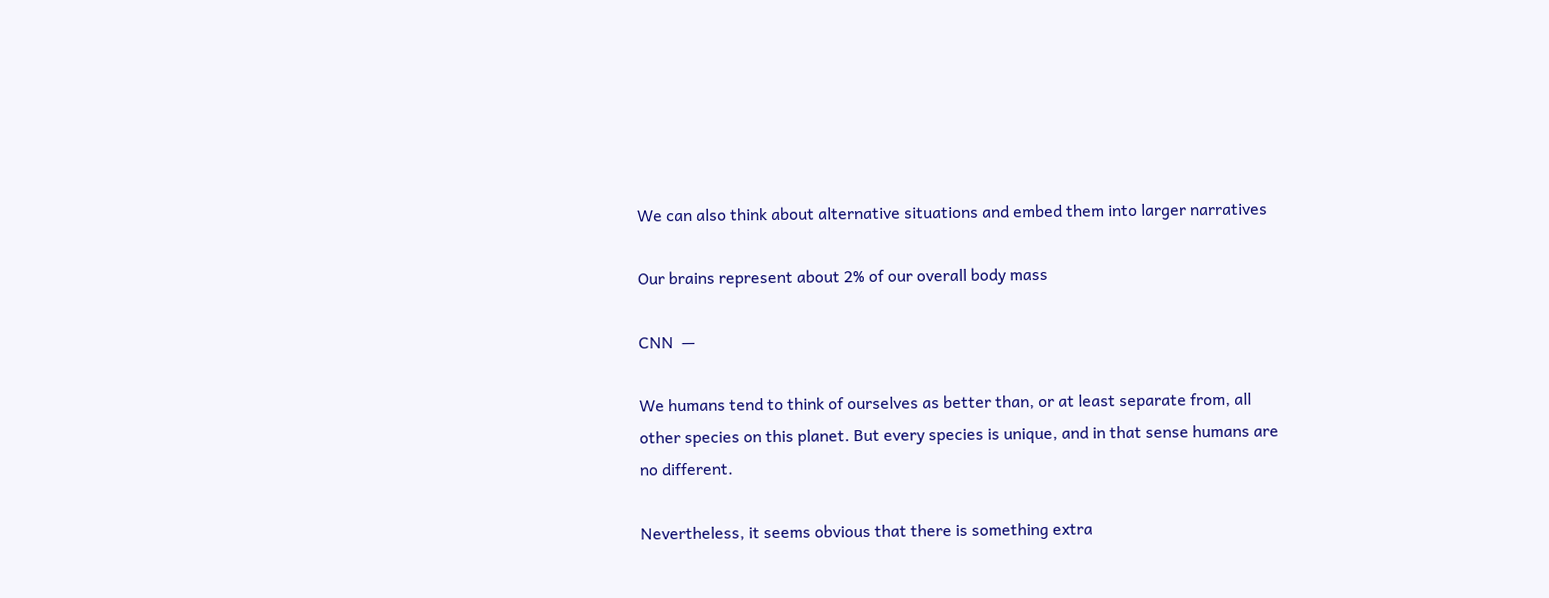We can also think about alternative situations and embed them into larger narratives

Our brains represent about 2% of our overall body mass

CNN  —

We humans tend to think of ourselves as better than, or at least separate from, all other species on this planet. But every species is unique, and in that sense humans are no different.

Nevertheless, it seems obvious that there is something extra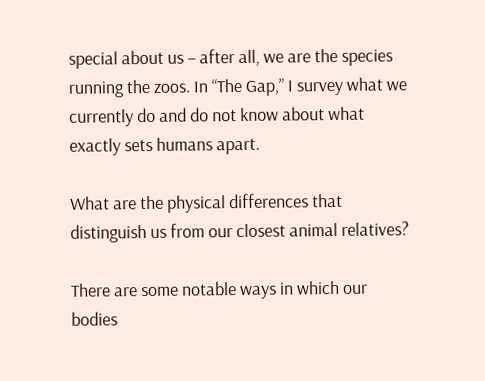special about us – after all, we are the species running the zoos. In “The Gap,” I survey what we currently do and do not know about what exactly sets humans apart.

What are the physical differences that distinguish us from our closest animal relatives?

There are some notable ways in which our bodies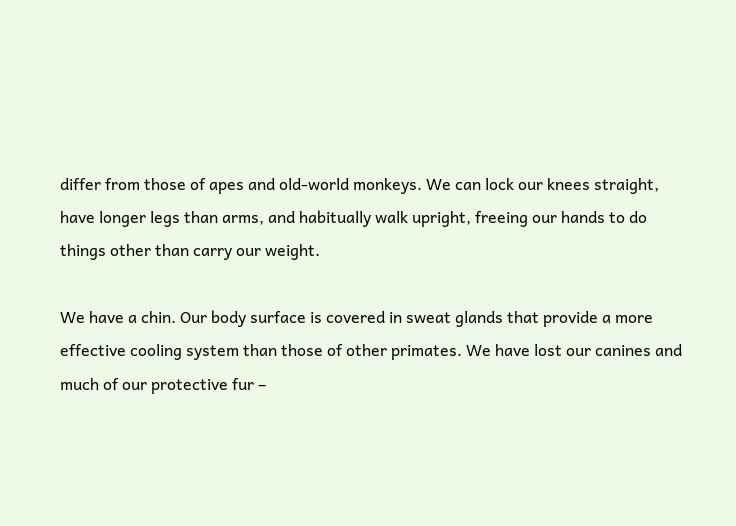differ from those of apes and old-world monkeys. We can lock our knees straight, have longer legs than arms, and habitually walk upright, freeing our hands to do things other than carry our weight.

We have a chin. Our body surface is covered in sweat glands that provide a more effective cooling system than those of other primates. We have lost our canines and much of our protective fur –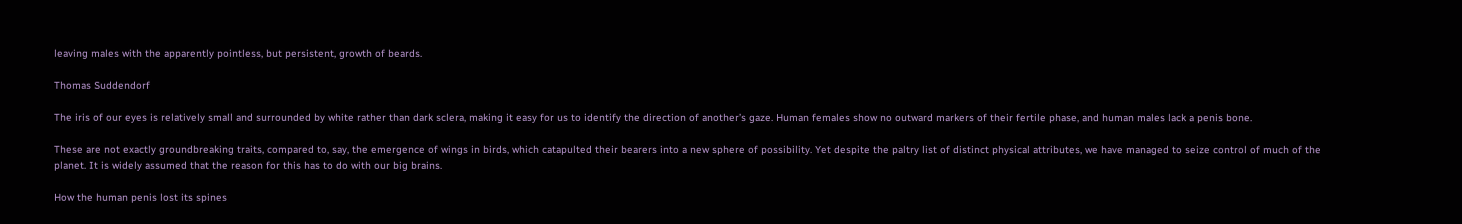leaving males with the apparently pointless, but persistent, growth of beards.

Thomas Suddendorf

The iris of our eyes is relatively small and surrounded by white rather than dark sclera, making it easy for us to identify the direction of another’s gaze. Human females show no outward markers of their fertile phase, and human males lack a penis bone.

These are not exactly groundbreaking traits, compared to, say, the emergence of wings in birds, which catapulted their bearers into a new sphere of possibility. Yet despite the paltry list of distinct physical attributes, we have managed to seize control of much of the planet. It is widely assumed that the reason for this has to do with our big brains.

How the human penis lost its spines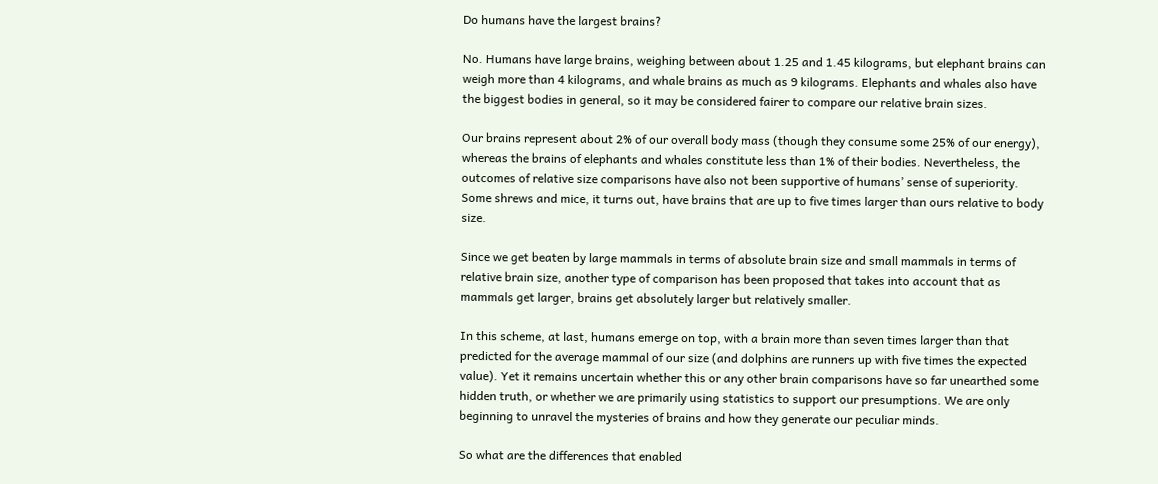Do humans have the largest brains?

No. Humans have large brains, weighing between about 1.25 and 1.45 kilograms, but elephant brains can weigh more than 4 kilograms, and whale brains as much as 9 kilograms. Elephants and whales also have the biggest bodies in general, so it may be considered fairer to compare our relative brain sizes.

Our brains represent about 2% of our overall body mass (though they consume some 25% of our energy), whereas the brains of elephants and whales constitute less than 1% of their bodies. Nevertheless, the outcomes of relative size comparisons have also not been supportive of humans’ sense of superiority. Some shrews and mice, it turns out, have brains that are up to five times larger than ours relative to body size.

Since we get beaten by large mammals in terms of absolute brain size and small mammals in terms of relative brain size, another type of comparison has been proposed that takes into account that as mammals get larger, brains get absolutely larger but relatively smaller.

In this scheme, at last, humans emerge on top, with a brain more than seven times larger than that predicted for the average mammal of our size (and dolphins are runners up with five times the expected value). Yet it remains uncertain whether this or any other brain comparisons have so far unearthed some hidden truth, or whether we are primarily using statistics to support our presumptions. We are only beginning to unravel the mysteries of brains and how they generate our peculiar minds.

So what are the differences that enabled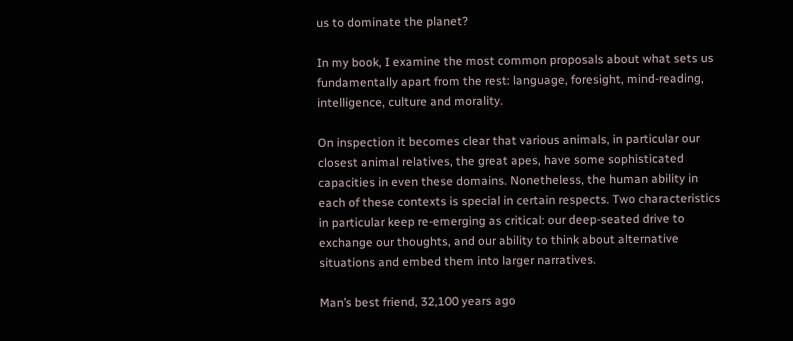us to dominate the planet?

In my book, I examine the most common proposals about what sets us fundamentally apart from the rest: language, foresight, mind-reading, intelligence, culture and morality.

On inspection it becomes clear that various animals, in particular our closest animal relatives, the great apes, have some sophisticated capacities in even these domains. Nonetheless, the human ability in each of these contexts is special in certain respects. Two characteristics in particular keep re-emerging as critical: our deep-seated drive to exchange our thoughts, and our ability to think about alternative situations and embed them into larger narratives.

Man’s best friend, 32,100 years ago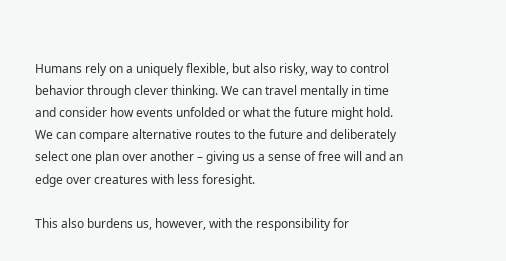Humans rely on a uniquely flexible, but also risky, way to control behavior through clever thinking. We can travel mentally in time and consider how events unfolded or what the future might hold. We can compare alternative routes to the future and deliberately select one plan over another – giving us a sense of free will and an edge over creatures with less foresight.

This also burdens us, however, with the responsibility for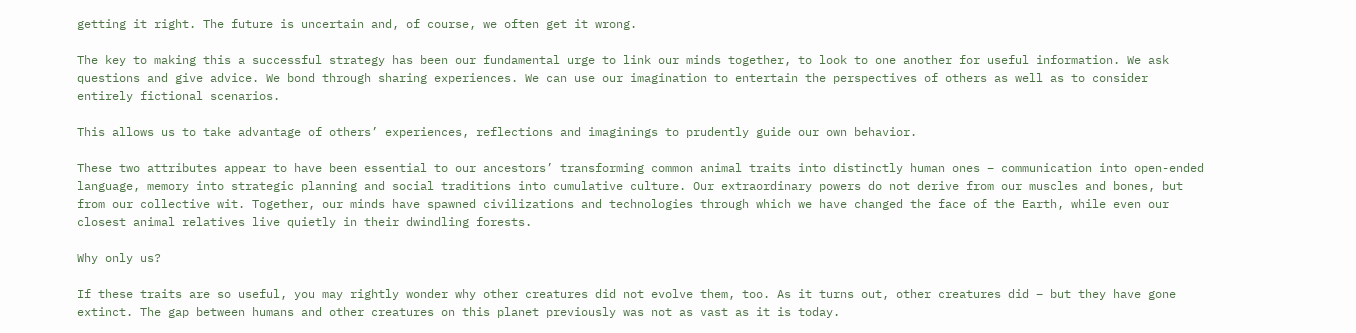getting it right. The future is uncertain and, of course, we often get it wrong.

The key to making this a successful strategy has been our fundamental urge to link our minds together, to look to one another for useful information. We ask questions and give advice. We bond through sharing experiences. We can use our imagination to entertain the perspectives of others as well as to consider entirely fictional scenarios.

This allows us to take advantage of others’ experiences, reflections and imaginings to prudently guide our own behavior.

These two attributes appear to have been essential to our ancestors’ transforming common animal traits into distinctly human ones – communication into open-ended language, memory into strategic planning and social traditions into cumulative culture. Our extraordinary powers do not derive from our muscles and bones, but from our collective wit. Together, our minds have spawned civilizations and technologies through which we have changed the face of the Earth, while even our closest animal relatives live quietly in their dwindling forests.

Why only us?

If these traits are so useful, you may rightly wonder why other creatures did not evolve them, too. As it turns out, other creatures did – but they have gone extinct. The gap between humans and other creatures on this planet previously was not as vast as it is today.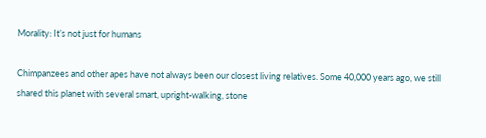Morality: It’s not just for humans

Chimpanzees and other apes have not always been our closest living relatives. Some 40,000 years ago, we still shared this planet with several smart, upright-walking, stone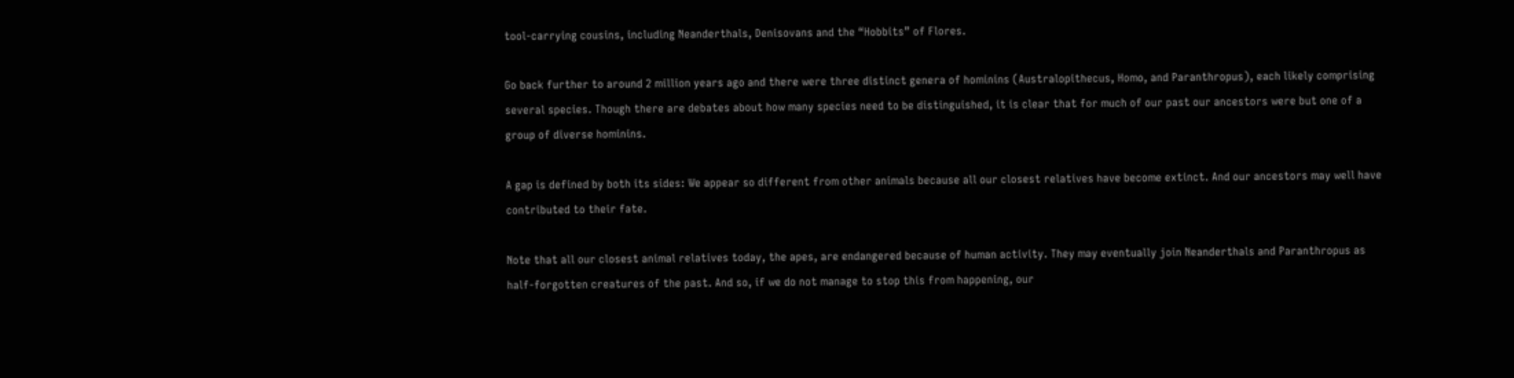tool-carrying cousins, including Neanderthals, Denisovans and the “Hobbits” of Flores.

Go back further to around 2 million years ago and there were three distinct genera of hominins (Australopithecus, Homo, and Paranthropus), each likely comprising several species. Though there are debates about how many species need to be distinguished, it is clear that for much of our past our ancestors were but one of a group of diverse hominins.

A gap is defined by both its sides: We appear so different from other animals because all our closest relatives have become extinct. And our ancestors may well have contributed to their fate.

Note that all our closest animal relatives today, the apes, are endangered because of human activity. They may eventually join Neanderthals and Paranthropus as half-forgotten creatures of the past. And so, if we do not manage to stop this from happening, our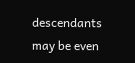descendants may be even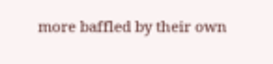more baffled by their own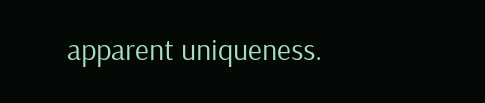apparent uniqueness.